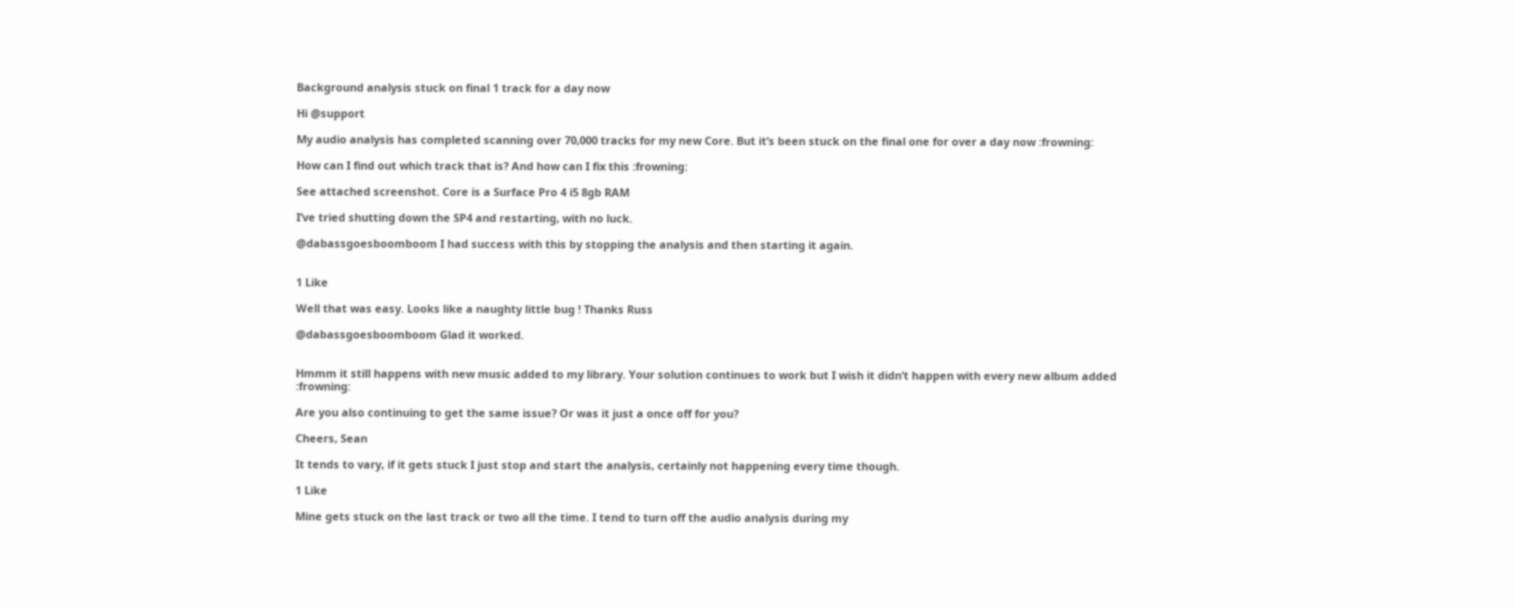Background analysis stuck on final 1 track for a day now

Hi @support

My audio analysis has completed scanning over 70,000 tracks for my new Core. But it’s been stuck on the final one for over a day now :frowning:

How can I find out which track that is? And how can I fix this :frowning:

See attached screenshot. Core is a Surface Pro 4 i5 8gb RAM

I’ve tried shutting down the SP4 and restarting, with no luck.

@dabassgoesboomboom I had success with this by stopping the analysis and then starting it again.


1 Like

Well that was easy. Looks like a naughty little bug ! Thanks Russ

@dabassgoesboomboom Glad it worked.


Hmmm it still happens with new music added to my library. Your solution continues to work but I wish it didn’t happen with every new album added :frowning:

Are you also continuing to get the same issue? Or was it just a once off for you?

Cheers, Sean

It tends to vary, if it gets stuck I just stop and start the analysis, certainly not happening every time though.

1 Like

Mine gets stuck on the last track or two all the time. I tend to turn off the audio analysis during my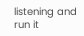listening and run it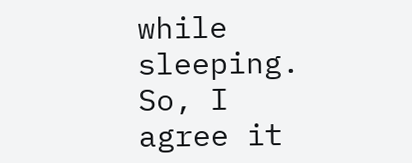while sleeping. So, I agree it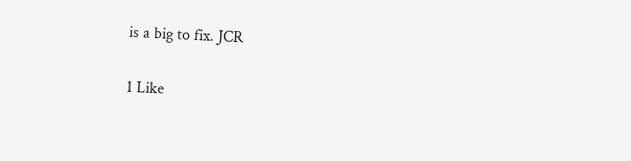is a big to fix. JCR

1 Like